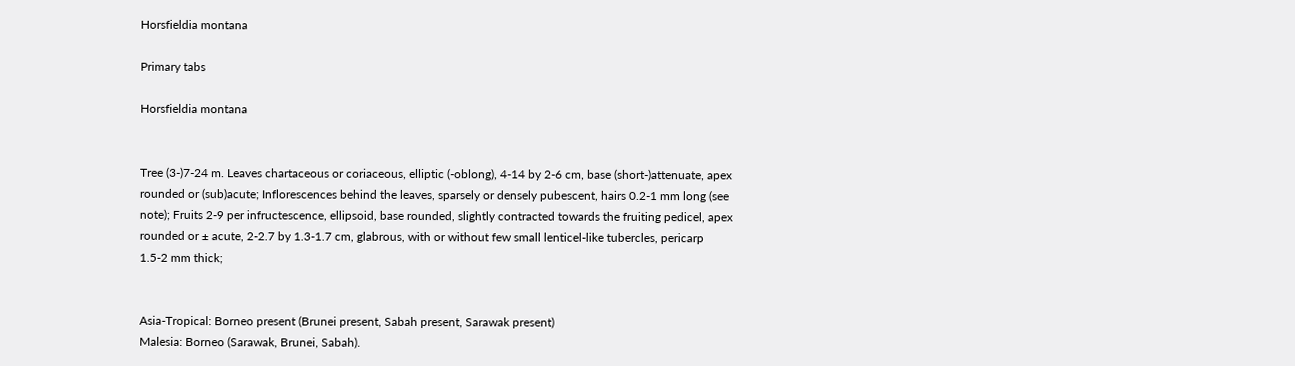Horsfieldia montana

Primary tabs

Horsfieldia montana


Tree (3-)7-24 m. Leaves chartaceous or coriaceous, elliptic (-oblong), 4-14 by 2-6 cm, base (short-)attenuate, apex rounded or (sub)acute; Inflorescences behind the leaves, sparsely or densely pubescent, hairs 0.2-1 mm long (see note); Fruits 2-9 per infructescence, ellipsoid, base rounded, slightly contracted towards the fruiting pedicel, apex rounded or ± acute, 2-2.7 by 1.3-1.7 cm, glabrous, with or without few small lenticel-like tubercles, pericarp 1.5-2 mm thick;


Asia-Tropical: Borneo present (Brunei present, Sabah present, Sarawak present)
Malesia: Borneo (Sarawak, Brunei, Sabah).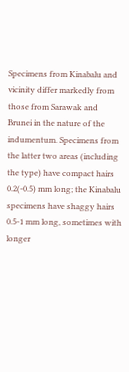Specimens from Kinabalu and vicinity differ markedly from those from Sarawak and Brunei in the nature of the indumentum. Specimens from the latter two areas (including the type) have compact hairs 0.2(-0.5) mm long; the Kinabalu specimens have shaggy hairs 0.5-1 mm long, sometimes with longer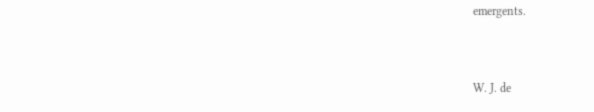emergents.


W. J. de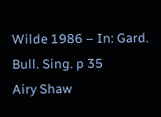Wilde 1986 – In: Gard. Bull. Sing. p 35
Airy Shaw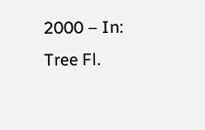2000 – In: Tree Fl.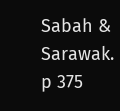Sabah & Sarawak. p 375